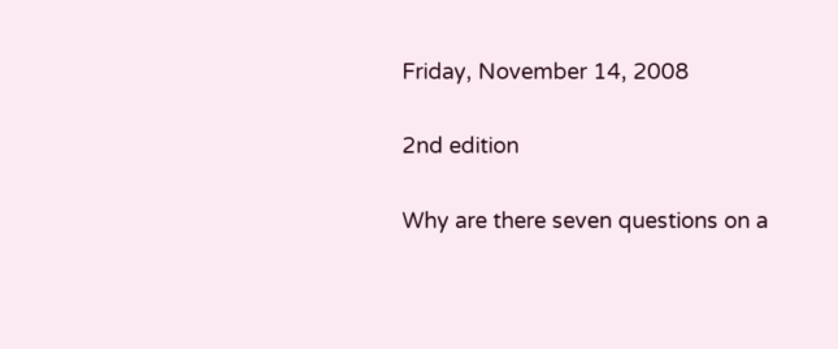Friday, November 14, 2008

2nd edition

Why are there seven questions on a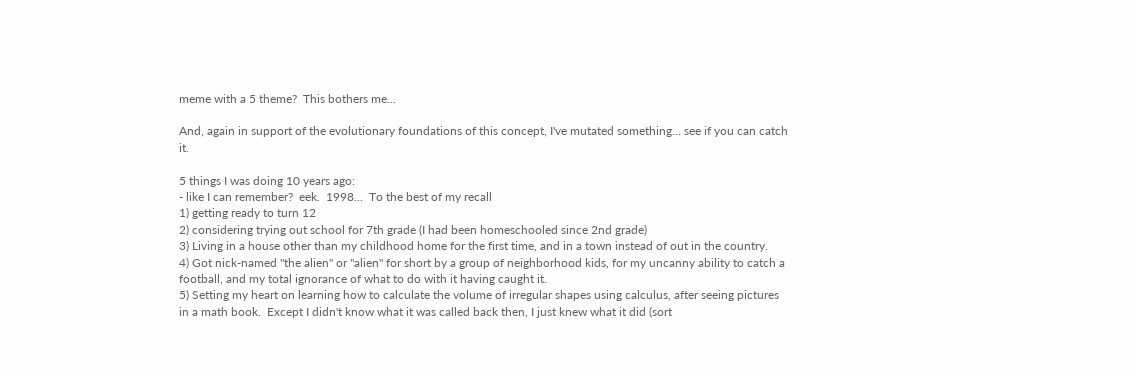meme with a 5 theme?  This bothers me...

And, again in support of the evolutionary foundations of this concept, I've mutated something... see if you can catch it.

5 things I was doing 10 years ago:
- like I can remember?  eek.  1998...  To the best of my recall
1) getting ready to turn 12
2) considering trying out school for 7th grade (I had been homeschooled since 2nd grade)
3) Living in a house other than my childhood home for the first time, and in a town instead of out in the country.
4) Got nick-named "the alien" or "alien" for short by a group of neighborhood kids, for my uncanny ability to catch a football, and my total ignorance of what to do with it having caught it.
5) Setting my heart on learning how to calculate the volume of irregular shapes using calculus, after seeing pictures in a math book.  Except I didn't know what it was called back then, I just knew what it did (sort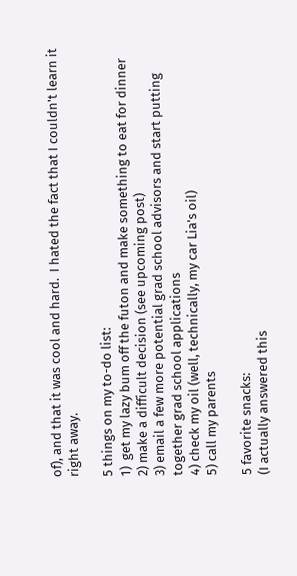of), and that it was cool and hard.  I hated the fact that I couldn't learn it right away.

5 things on my to-do list:
1)  get my lazy bum off the futon and make something to eat for dinner
2) make a difficult decision (see upcoming post)
3) email a few more potential grad school advisors and start putting together grad school applications
4) check my oil (well, technically, my car Lia's oil)
5) call my parents

5 favorite snacks:
(I actually answered this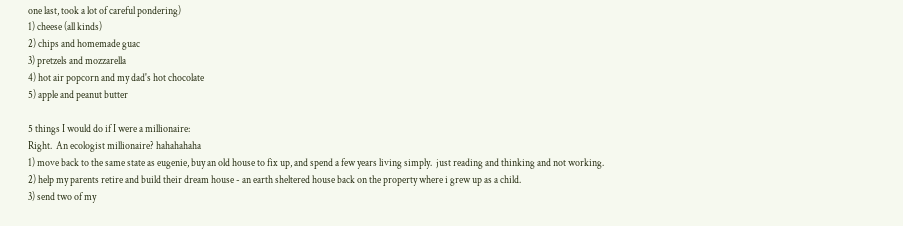one last, took a lot of careful pondering)
1) cheese (all kinds)
2) chips and homemade guac
3) pretzels and mozzarella
4) hot air popcorn and my dad's hot chocolate
5) apple and peanut butter

5 things I would do if I were a millionaire:
Right.  An ecologist millionaire? hahahahaha
1) move back to the same state as eugenie, buy an old house to fix up, and spend a few years living simply.  just reading and thinking and not working.
2) help my parents retire and build their dream house - an earth sheltered house back on the property where i grew up as a child.
3) send two of my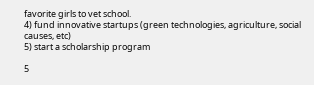favorite girls to vet school.
4) fund innovative startups (green technologies, agriculture, social causes, etc)
5) start a scholarship program

5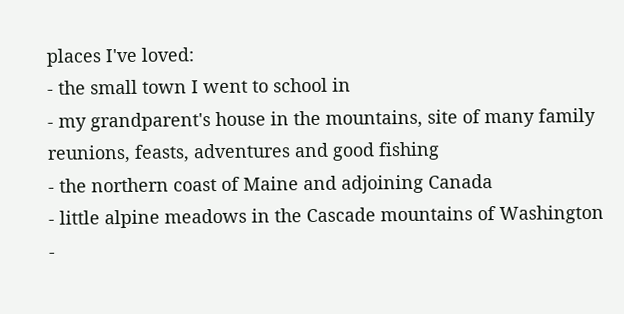places I've loved:
- the small town I went to school in
- my grandparent's house in the mountains, site of many family reunions, feasts, adventures and good fishing
- the northern coast of Maine and adjoining Canada
- little alpine meadows in the Cascade mountains of Washington
-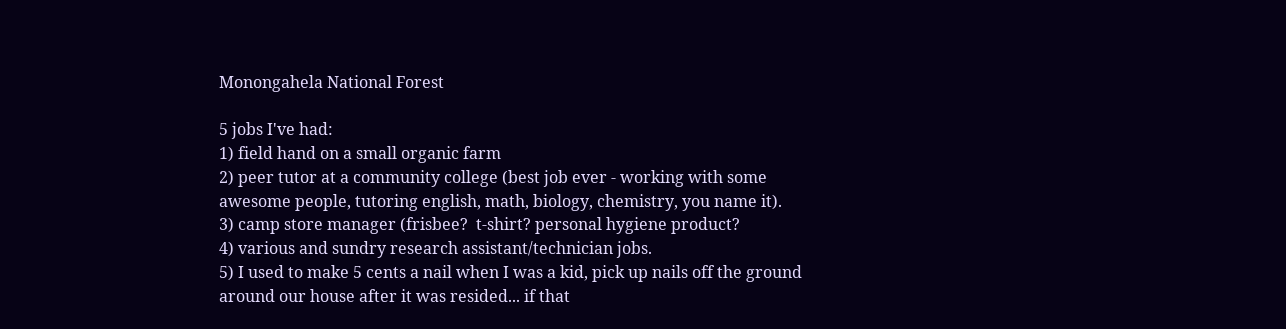Monongahela National Forest

5 jobs I've had:
1) field hand on a small organic farm
2) peer tutor at a community college (best job ever - working with some awesome people, tutoring english, math, biology, chemistry, you name it).
3) camp store manager (frisbee?  t-shirt? personal hygiene product?
4) various and sundry research assistant/technician jobs.
5) I used to make 5 cents a nail when I was a kid, pick up nails off the ground around our house after it was resided... if that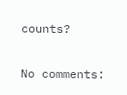counts?

No comments: